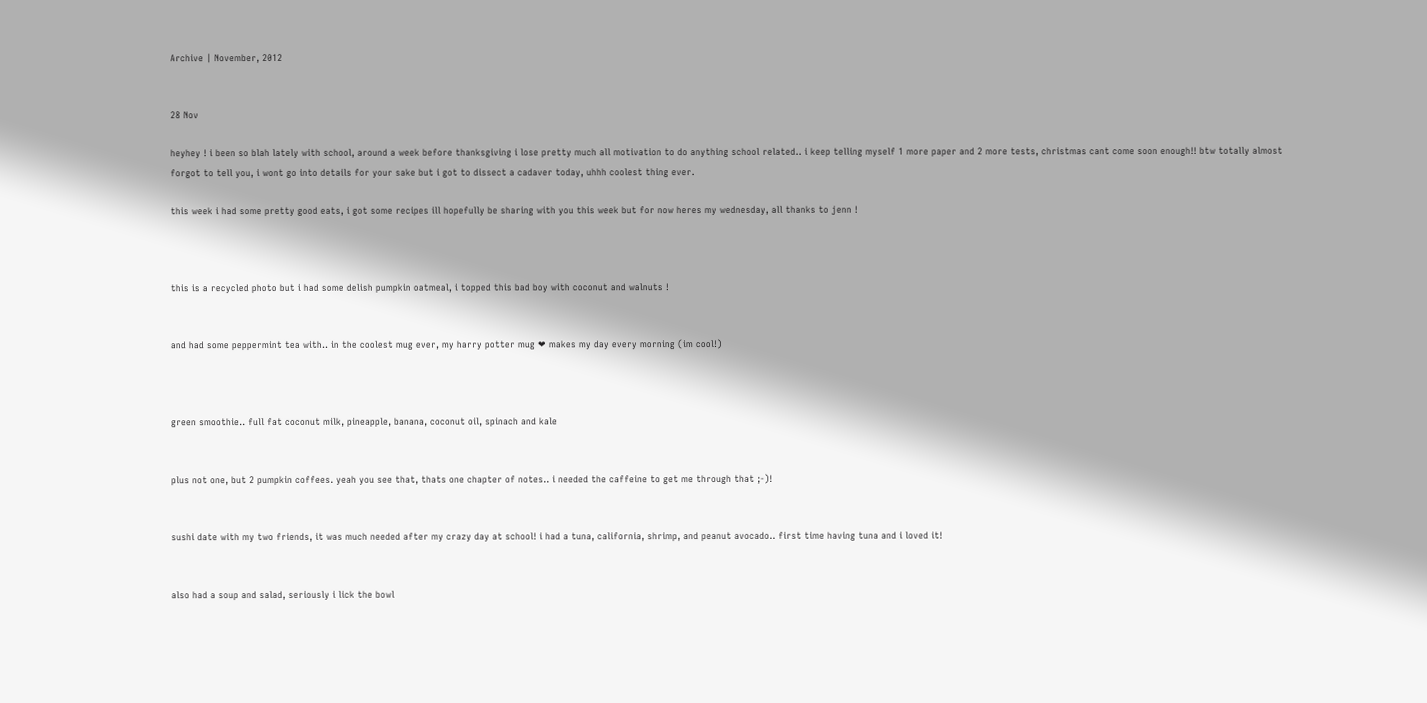Archive | November, 2012


28 Nov

heyhey ! i been so blah lately with school, around a week before thanksgiving i lose pretty much all motivation to do anything school related.. i keep telling myself 1 more paper and 2 more tests, christmas cant come soon enough!! btw totally almost forgot to tell you, i wont go into details for your sake but i got to dissect a cadaver today, uhhh coolest thing ever.

this week i had some pretty good eats, i got some recipes ill hopefully be sharing with you this week but for now heres my wednesday, all thanks to jenn !



this is a recycled photo but i had some delish pumpkin oatmeal, i topped this bad boy with coconut and walnuts !


and had some peppermint tea with.. in the coolest mug ever, my harry potter mug ❤ makes my day every morning (im cool!)



green smoothie.. full fat coconut milk, pineapple, banana, coconut oil, spinach and kale


plus not one, but 2 pumpkin coffees. yeah you see that, thats one chapter of notes.. i needed the caffeine to get me through that ;-)!


sushi date with my two friends, it was much needed after my crazy day at school! i had a tuna, california, shrimp, and peanut avocado.. first time having tuna and i loved it!


also had a soup and salad, seriously i lick the bowl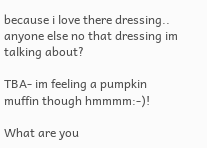because i love there dressing.. anyone else no that dressing im talking about?

TBA- im feeling a pumpkin muffin though hmmmm:-)!

What are you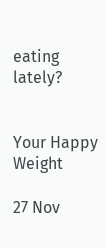eating lately?


Your Happy Weight

27 Nov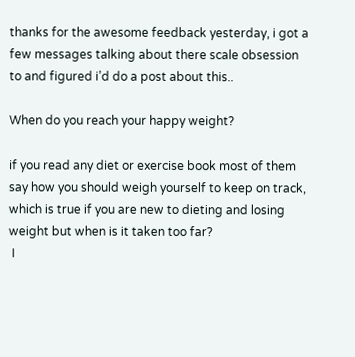thanks for the awesome feedback yesterday, i got a few messages talking about there scale obsession to and figured i’d do a post about this..

When do you reach your happy weight?

if you read any diet or exercise book most of them say how you should weigh yourself to keep on track, which is true if you are new to dieting and losing weight but when is it taken too far?
 I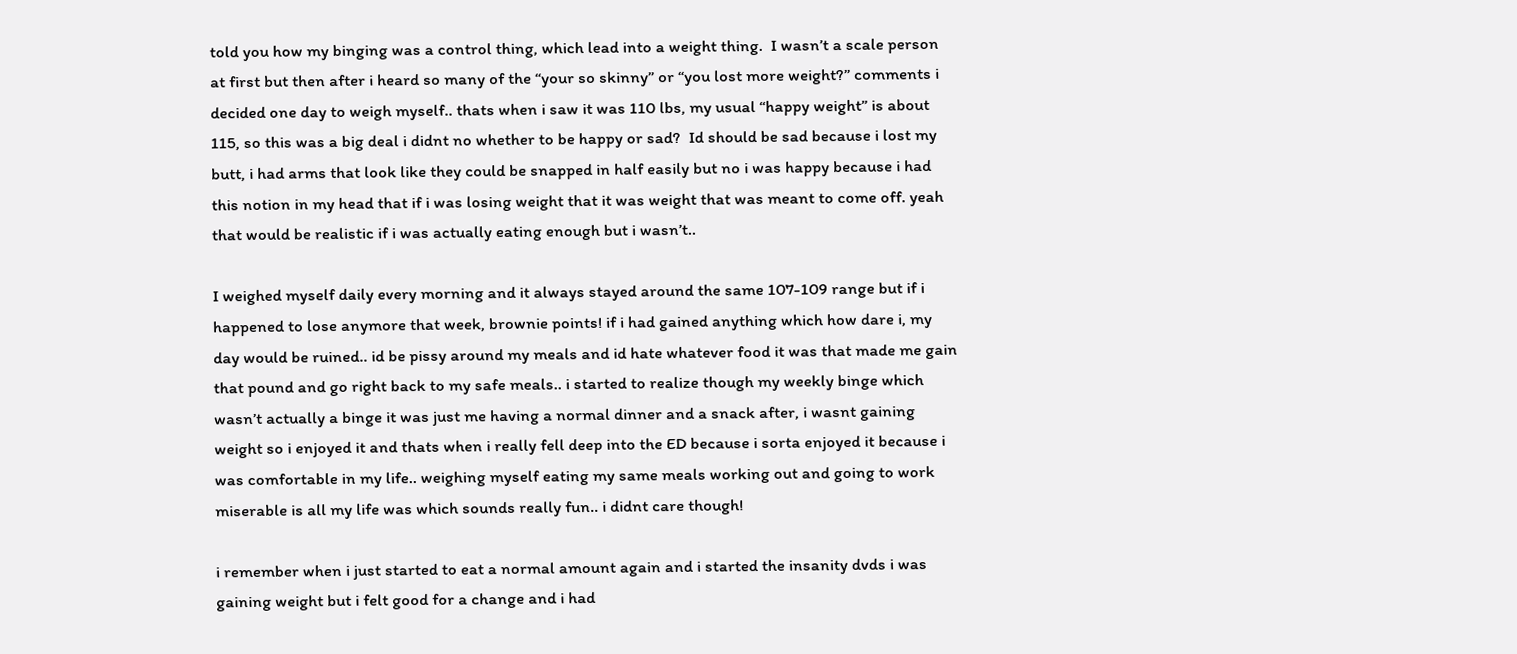told you how my binging was a control thing, which lead into a weight thing.  I wasn’t a scale person at first but then after i heard so many of the “your so skinny” or “you lost more weight?” comments i decided one day to weigh myself.. thats when i saw it was 110 lbs, my usual “happy weight” is about 115, so this was a big deal i didnt no whether to be happy or sad?  Id should be sad because i lost my butt, i had arms that look like they could be snapped in half easily but no i was happy because i had this notion in my head that if i was losing weight that it was weight that was meant to come off. yeah that would be realistic if i was actually eating enough but i wasn’t..

I weighed myself daily every morning and it always stayed around the same 107-109 range but if i happened to lose anymore that week, brownie points! if i had gained anything which how dare i, my day would be ruined.. id be pissy around my meals and id hate whatever food it was that made me gain that pound and go right back to my safe meals.. i started to realize though my weekly binge which wasn’t actually a binge it was just me having a normal dinner and a snack after, i wasnt gaining weight so i enjoyed it and thats when i really fell deep into the ED because i sorta enjoyed it because i was comfortable in my life.. weighing myself eating my same meals working out and going to work miserable is all my life was which sounds really fun.. i didnt care though!

i remember when i just started to eat a normal amount again and i started the insanity dvds i was gaining weight but i felt good for a change and i had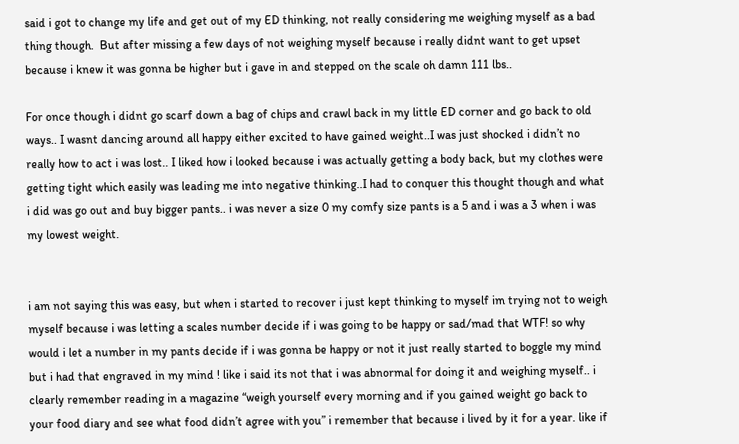said i got to change my life and get out of my ED thinking, not really considering me weighing myself as a bad thing though.  But after missing a few days of not weighing myself because i really didnt want to get upset because i knew it was gonna be higher but i gave in and stepped on the scale oh damn 111 lbs..

For once though i didnt go scarf down a bag of chips and crawl back in my little ED corner and go back to old ways.. I wasnt dancing around all happy either excited to have gained weight..I was just shocked i didn’t no really how to act i was lost.. I liked how i looked because i was actually getting a body back, but my clothes were getting tight which easily was leading me into negative thinking..I had to conquer this thought though and what i did was go out and buy bigger pants.. i was never a size 0 my comfy size pants is a 5 and i was a 3 when i was my lowest weight.


i am not saying this was easy, but when i started to recover i just kept thinking to myself im trying not to weigh myself because i was letting a scales number decide if i was going to be happy or sad/mad that WTF! so why would i let a number in my pants decide if i was gonna be happy or not it just really started to boggle my mind but i had that engraved in my mind ! like i said its not that i was abnormal for doing it and weighing myself.. i clearly remember reading in a magazine “weigh yourself every morning and if you gained weight go back to your food diary and see what food didn’t agree with you” i remember that because i lived by it for a year. like if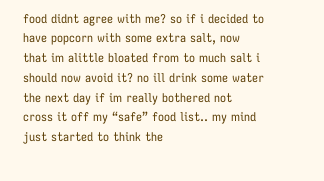food didnt agree with me? so if i decided to have popcorn with some extra salt, now that im alittle bloated from to much salt i should now avoid it? no ill drink some water the next day if im really bothered not cross it off my “safe” food list.. my mind just started to think the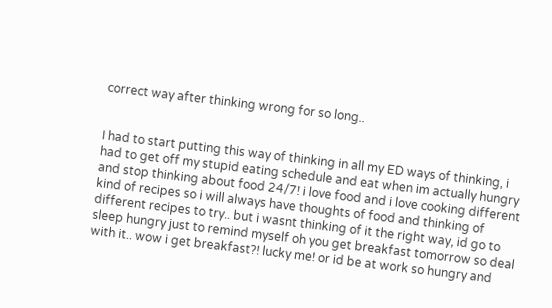correct way after thinking wrong for so long..


I had to start putting this way of thinking in all my ED ways of thinking, i had to get off my stupid eating schedule and eat when im actually hungry and stop thinking about food 24/7! i love food and i love cooking different kind of recipes so i will always have thoughts of food and thinking of different recipes to try.. but i wasnt thinking of it the right way, id go to sleep hungry just to remind myself oh you get breakfast tomorrow so deal with it.. wow i get breakfast?! lucky me! or id be at work so hungry and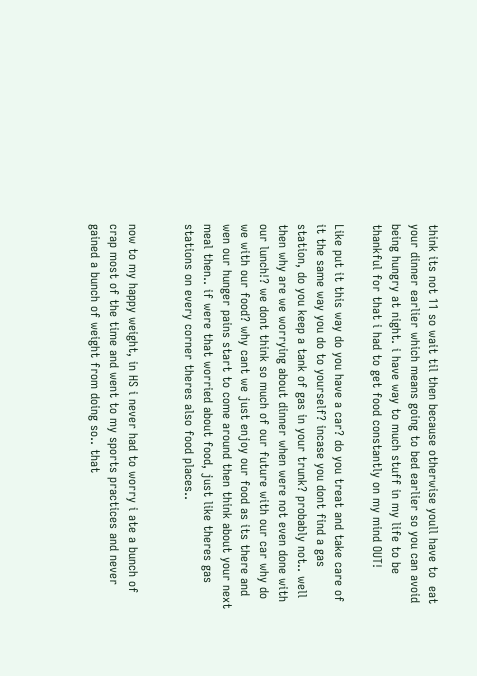think its not 11 so wait til then because otherwise youll have to  eat your dinner earlier which means going to bed earlier so you can avoid being hungry at night. i have way to much stuff in my life to be thankful for that i had to get food constantly on my mind OUT!

Like put it this way do you have a car? do you treat and take care of it the same way you do to yourself? incase you dont find a gas station, do you keep a tank of gas in your trunk? probably not.. well then why are we worrying about dinner when were not even done with our lunch!? we dont think so much of our future with our car why do we with our food? why cant we just enjoy our food as its there and wen our hunger pains start to come around then think about your next meal then.. if were that worried about food, just like theres gas stations on every corner theres also food places..


now to my happy weight, in HS i never had to worry i ate a bunch of crap most of the time and went to my sports practices and never gained a bunch of weight from doing so.. that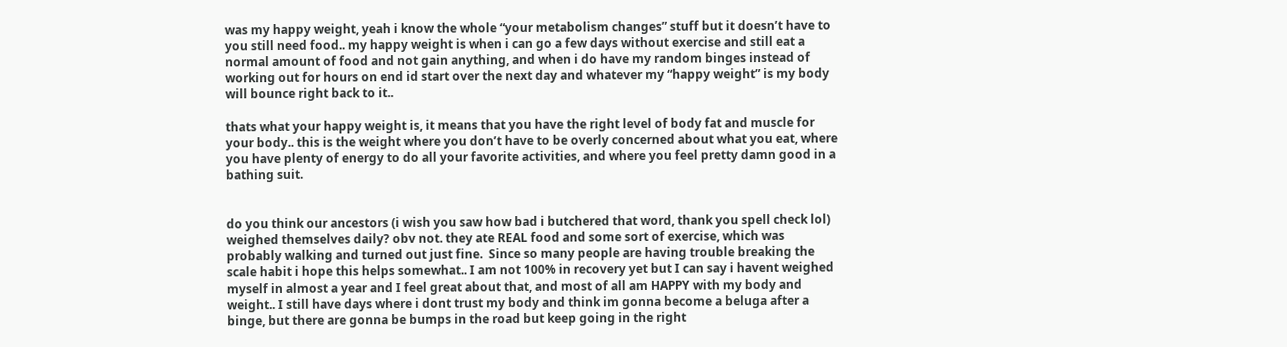was my happy weight, yeah i know the whole “your metabolism changes” stuff but it doesn’t have to you still need food.. my happy weight is when i can go a few days without exercise and still eat a normal amount of food and not gain anything, and when i do have my random binges instead of working out for hours on end id start over the next day and whatever my “happy weight” is my body will bounce right back to it..

thats what your happy weight is, it means that you have the right level of body fat and muscle for your body.. this is the weight where you don’t have to be overly concerned about what you eat, where you have plenty of energy to do all your favorite activities, and where you feel pretty damn good in a bathing suit.


do you think our ancestors (i wish you saw how bad i butchered that word, thank you spell check lol) weighed themselves daily? obv not. they ate REAL food and some sort of exercise, which was probably walking and turned out just fine.  Since so many people are having trouble breaking the scale habit i hope this helps somewhat.. I am not 100% in recovery yet but I can say i havent weighed myself in almost a year and I feel great about that, and most of all am HAPPY with my body and weight.. I still have days where i dont trust my body and think im gonna become a beluga after a binge, but there are gonna be bumps in the road but keep going in the right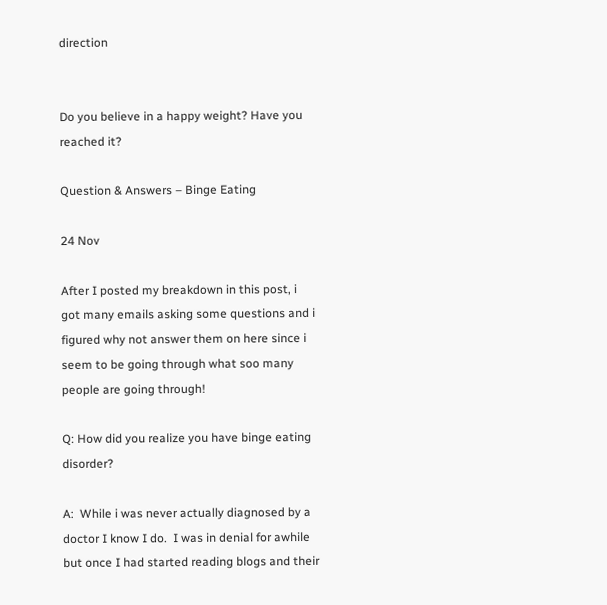direction


Do you believe in a happy weight? Have you reached it?

Question & Answers – Binge Eating

24 Nov

After I posted my breakdown in this post, i got many emails asking some questions and i figured why not answer them on here since i seem to be going through what soo many people are going through!

Q: How did you realize you have binge eating disorder?

A:  While i was never actually diagnosed by a doctor I know I do.  I was in denial for awhile but once I had started reading blogs and their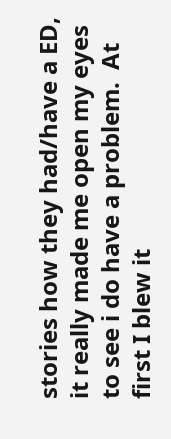stories how they had/have a ED, it really made me open my eyes to see i do have a problem.  At first I blew it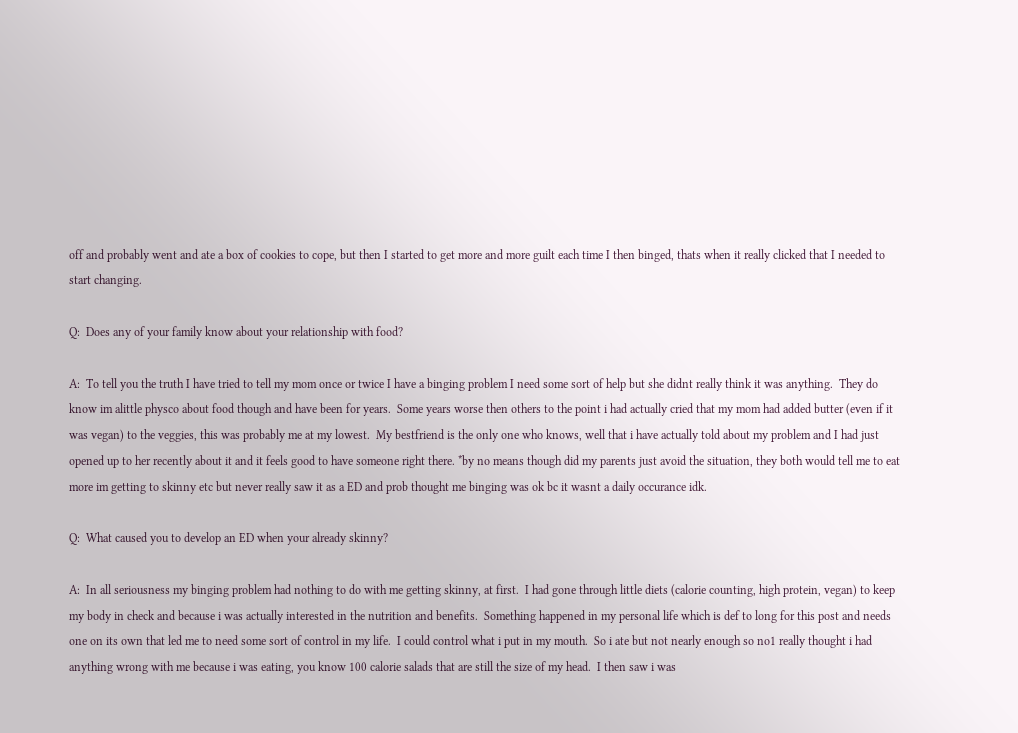off and probably went and ate a box of cookies to cope, but then I started to get more and more guilt each time I then binged, thats when it really clicked that I needed to start changing.

Q:  Does any of your family know about your relationship with food?

A:  To tell you the truth I have tried to tell my mom once or twice I have a binging problem I need some sort of help but she didnt really think it was anything.  They do know im alittle physco about food though and have been for years.  Some years worse then others to the point i had actually cried that my mom had added butter (even if it was vegan) to the veggies, this was probably me at my lowest.  My bestfriend is the only one who knows, well that i have actually told about my problem and I had just opened up to her recently about it and it feels good to have someone right there. *by no means though did my parents just avoid the situation, they both would tell me to eat more im getting to skinny etc but never really saw it as a ED and prob thought me binging was ok bc it wasnt a daily occurance idk.

Q:  What caused you to develop an ED when your already skinny?

A:  In all seriousness my binging problem had nothing to do with me getting skinny, at first.  I had gone through little diets (calorie counting, high protein, vegan) to keep my body in check and because i was actually interested in the nutrition and benefits.  Something happened in my personal life which is def to long for this post and needs one on its own that led me to need some sort of control in my life.  I could control what i put in my mouth.  So i ate but not nearly enough so no1 really thought i had anything wrong with me because i was eating, you know 100 calorie salads that are still the size of my head.  I then saw i was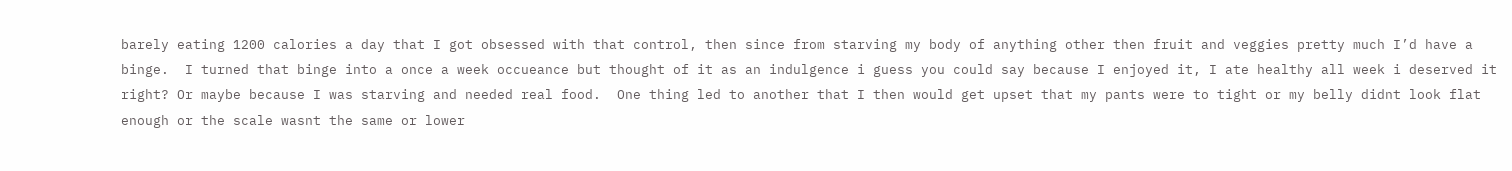barely eating 1200 calories a day that I got obsessed with that control, then since from starving my body of anything other then fruit and veggies pretty much I’d have a binge.  I turned that binge into a once a week occueance but thought of it as an indulgence i guess you could say because I enjoyed it, I ate healthy all week i deserved it right? Or maybe because I was starving and needed real food.  One thing led to another that I then would get upset that my pants were to tight or my belly didnt look flat enough or the scale wasnt the same or lower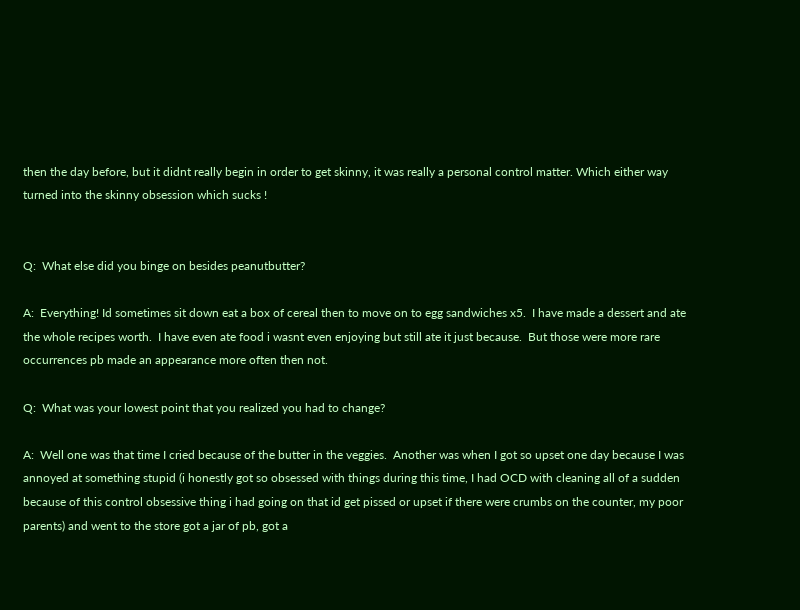then the day before, but it didnt really begin in order to get skinny, it was really a personal control matter. Which either way turned into the skinny obsession which sucks !


Q:  What else did you binge on besides peanutbutter?

A:  Everything! Id sometimes sit down eat a box of cereal then to move on to egg sandwiches x5.  I have made a dessert and ate the whole recipes worth.  I have even ate food i wasnt even enjoying but still ate it just because.  But those were more rare occurrences pb made an appearance more often then not.

Q:  What was your lowest point that you realized you had to change?

A:  Well one was that time I cried because of the butter in the veggies.  Another was when I got so upset one day because I was annoyed at something stupid (i honestly got so obsessed with things during this time, I had OCD with cleaning all of a sudden because of this control obsessive thing i had going on that id get pissed or upset if there were crumbs on the counter, my poor parents) and went to the store got a jar of pb, got a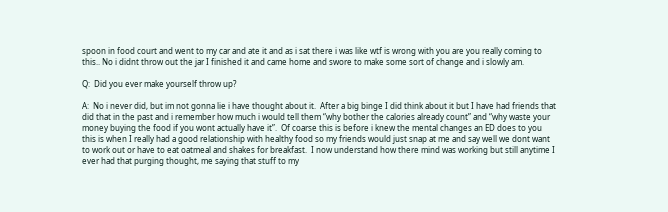spoon in food court and went to my car and ate it and as i sat there i was like wtf is wrong with you are you really coming to this.. No i didnt throw out the jar I finished it and came home and swore to make some sort of change and i slowly am.

Q:  Did you ever make yourself throw up?

A:  No i never did, but im not gonna lie i have thought about it.  After a big binge I did think about it but I have had friends that did that in the past and i remember how much i would tell them “why bother the calories already count” and “why waste your money buying the food if you wont actually have it”.  Of coarse this is before i knew the mental changes an ED does to you this is when I really had a good relationship with healthy food so my friends would just snap at me and say well we dont want to work out or have to eat oatmeal and shakes for breakfast.  I now understand how there mind was working but still anytime I ever had that purging thought, me saying that stuff to my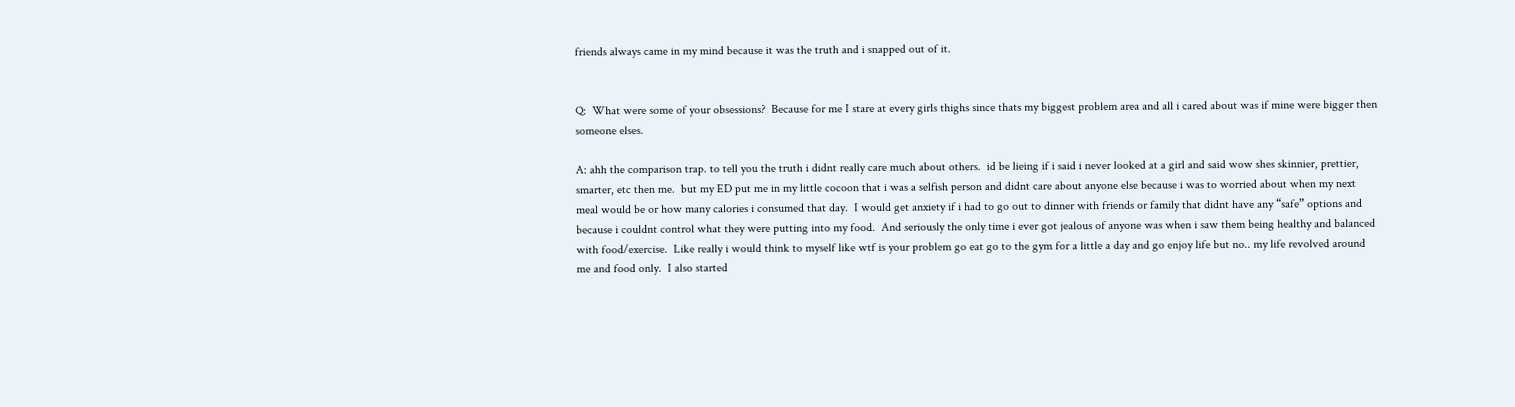friends always came in my mind because it was the truth and i snapped out of it.


Q:  What were some of your obsessions?  Because for me I stare at every girls thighs since thats my biggest problem area and all i cared about was if mine were bigger then someone elses.

A: ahh the comparison trap. to tell you the truth i didnt really care much about others.  id be lieing if i said i never looked at a girl and said wow shes skinnier, prettier, smarter, etc then me.  but my ED put me in my little cocoon that i was a selfish person and didnt care about anyone else because i was to worried about when my next meal would be or how many calories i consumed that day.  I would get anxiety if i had to go out to dinner with friends or family that didnt have any “safe” options and because i couldnt control what they were putting into my food.  And seriously the only time i ever got jealous of anyone was when i saw them being healthy and balanced with food/exercise.  Like really i would think to myself like wtf is your problem go eat go to the gym for a little a day and go enjoy life but no.. my life revolved around me and food only.  I also started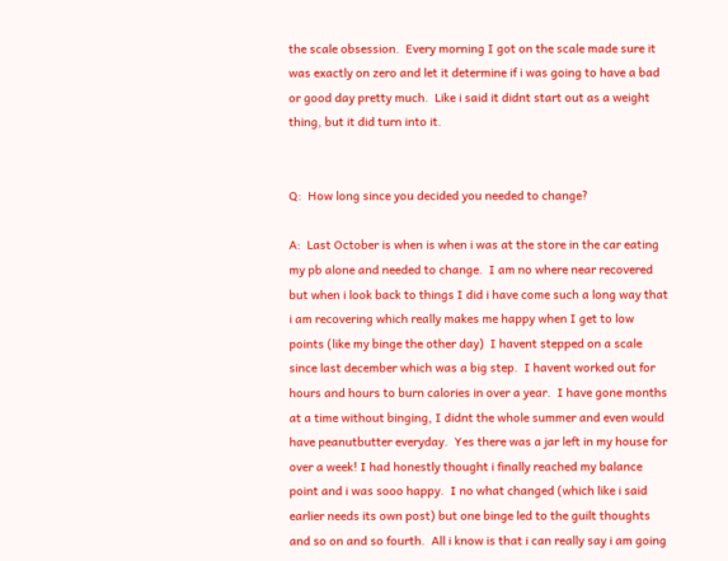the scale obsession.  Every morning I got on the scale made sure it was exactly on zero and let it determine if i was going to have a bad or good day pretty much.  Like i said it didnt start out as a weight thing, but it did turn into it.


Q:  How long since you decided you needed to change?

A:  Last October is when is when i was at the store in the car eating my pb alone and needed to change.  I am no where near recovered but when i look back to things I did i have come such a long way that i am recovering which really makes me happy when I get to low points (like my binge the other day)  I havent stepped on a scale since last december which was a big step.  I havent worked out for hours and hours to burn calories in over a year.  I have gone months at a time without binging, I didnt the whole summer and even would have peanutbutter everyday.  Yes there was a jar left in my house for over a week! I had honestly thought i finally reached my balance point and i was sooo happy.  I no what changed (which like i said earlier needs its own post) but one binge led to the guilt thoughts and so on and so fourth.  All i know is that i can really say i am going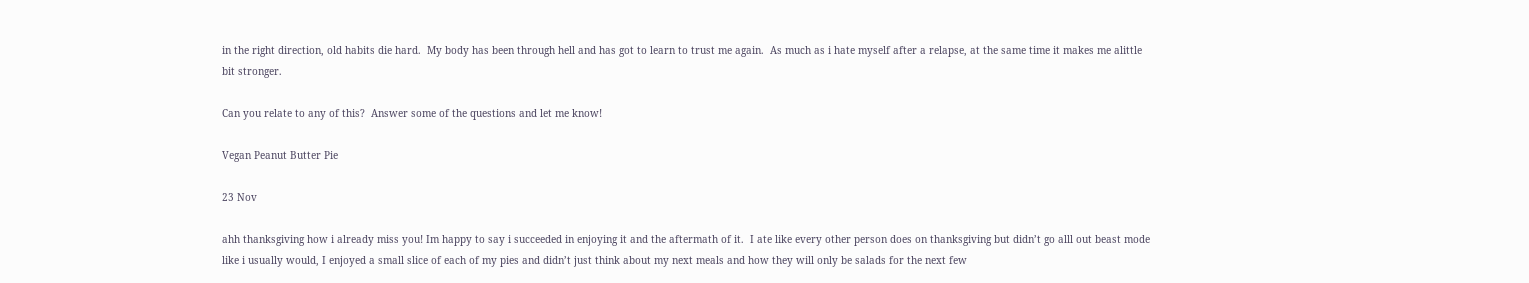in the right direction, old habits die hard.  My body has been through hell and has got to learn to trust me again.  As much as i hate myself after a relapse, at the same time it makes me alittle bit stronger.

Can you relate to any of this?  Answer some of the questions and let me know!

Vegan Peanut Butter Pie

23 Nov

ahh thanksgiving how i already miss you! Im happy to say i succeeded in enjoying it and the aftermath of it.  I ate like every other person does on thanksgiving but didn’t go alll out beast mode like i usually would, I enjoyed a small slice of each of my pies and didn’t just think about my next meals and how they will only be salads for the next few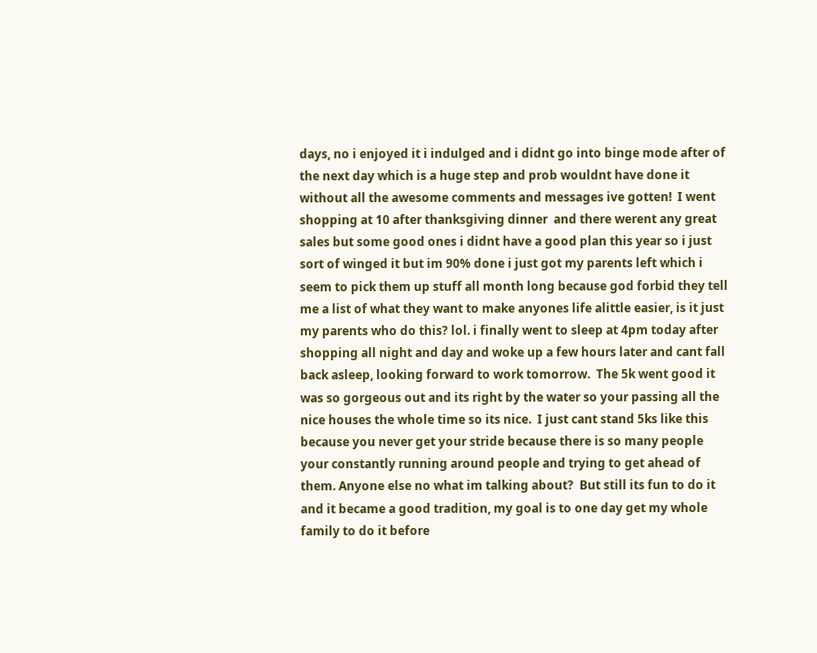days, no i enjoyed it i indulged and i didnt go into binge mode after of the next day which is a huge step and prob wouldnt have done it without all the awesome comments and messages ive gotten!  I went shopping at 10 after thanksgiving dinner  and there werent any great sales but some good ones i didnt have a good plan this year so i just sort of winged it but im 90% done i just got my parents left which i seem to pick them up stuff all month long because god forbid they tell me a list of what they want to make anyones life alittle easier, is it just my parents who do this? lol. i finally went to sleep at 4pm today after shopping all night and day and woke up a few hours later and cant fall back asleep, looking forward to work tomorrow.  The 5k went good it was so gorgeous out and its right by the water so your passing all the nice houses the whole time so its nice.  I just cant stand 5ks like this because you never get your stride because there is so many people your constantly running around people and trying to get ahead of them. Anyone else no what im talking about?  But still its fun to do it and it became a good tradition, my goal is to one day get my whole family to do it before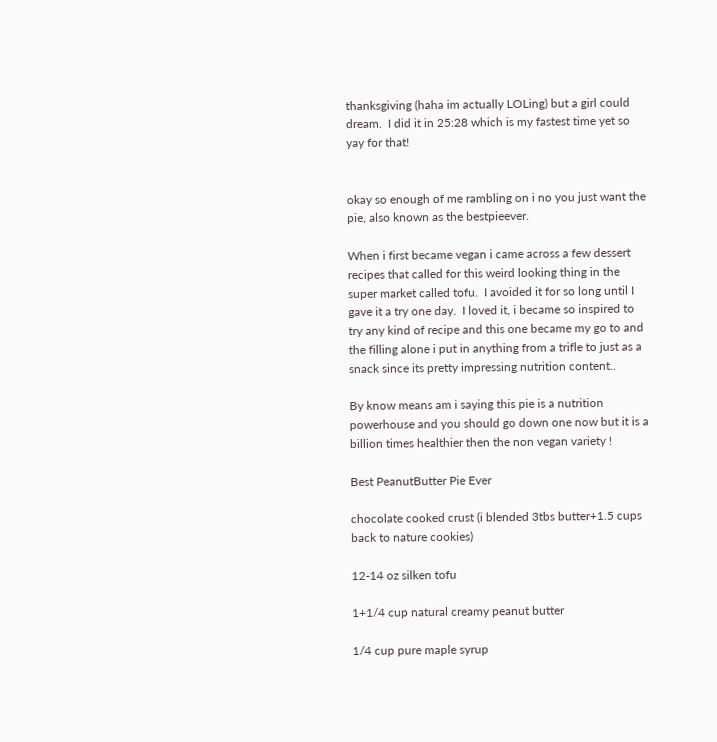thanksgiving (haha im actually LOLing) but a girl could dream.  I did it in 25:28 which is my fastest time yet so yay for that!


okay so enough of me rambling on i no you just want the pie, also known as the bestpieever.

When i first became vegan i came across a few dessert recipes that called for this weird looking thing in the super market called tofu.  I avoided it for so long until I gave it a try one day.  I loved it, i became so inspired to try any kind of recipe and this one became my go to and the filling alone i put in anything from a trifle to just as a snack since its pretty impressing nutrition content..

By know means am i saying this pie is a nutrition powerhouse and you should go down one now but it is a billion times healthier then the non vegan variety !

Best PeanutButter Pie Ever

chocolate cooked crust (i blended 3tbs butter+1.5 cups back to nature cookies)

12-14 oz silken tofu

1+1/4 cup natural creamy peanut butter

1/4 cup pure maple syrup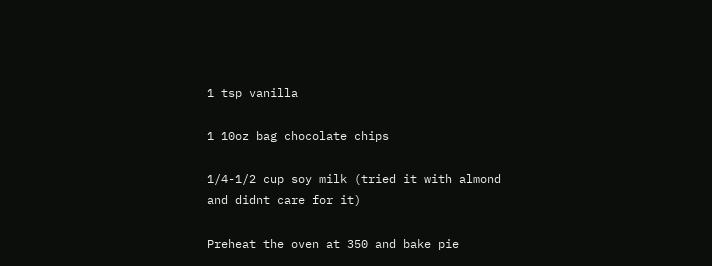1 tsp vanilla

1 10oz bag chocolate chips

1/4-1/2 cup soy milk (tried it with almond and didnt care for it)

Preheat the oven at 350 and bake pie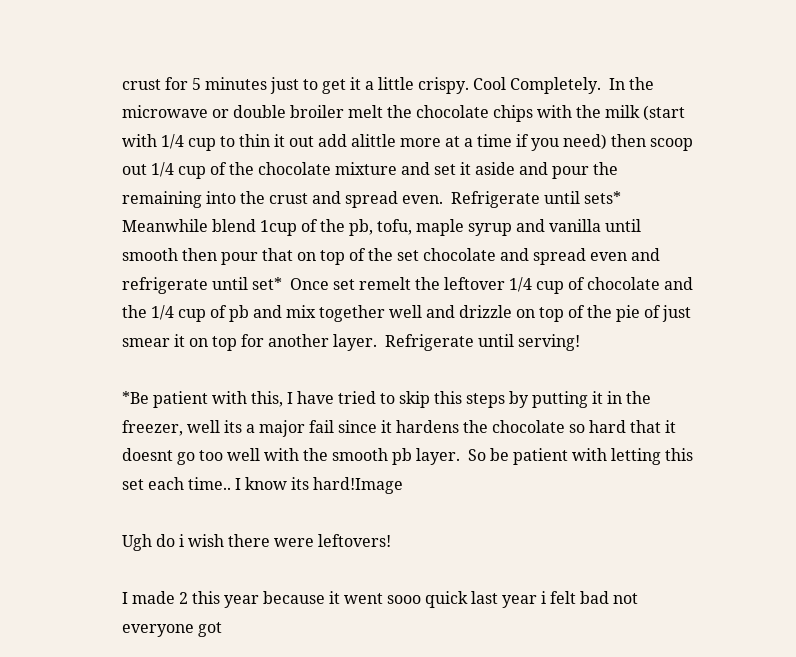crust for 5 minutes just to get it a little crispy. Cool Completely.  In the microwave or double broiler melt the chocolate chips with the milk (start with 1/4 cup to thin it out add alittle more at a time if you need) then scoop out 1/4 cup of the chocolate mixture and set it aside and pour the remaining into the crust and spread even.  Refrigerate until sets* Meanwhile blend 1cup of the pb, tofu, maple syrup and vanilla until smooth then pour that on top of the set chocolate and spread even and refrigerate until set*  Once set remelt the leftover 1/4 cup of chocolate and the 1/4 cup of pb and mix together well and drizzle on top of the pie of just smear it on top for another layer.  Refrigerate until serving!

*Be patient with this, I have tried to skip this steps by putting it in the freezer, well its a major fail since it hardens the chocolate so hard that it doesnt go too well with the smooth pb layer.  So be patient with letting this set each time.. I know its hard!Image

Ugh do i wish there were leftovers!

I made 2 this year because it went sooo quick last year i felt bad not everyone got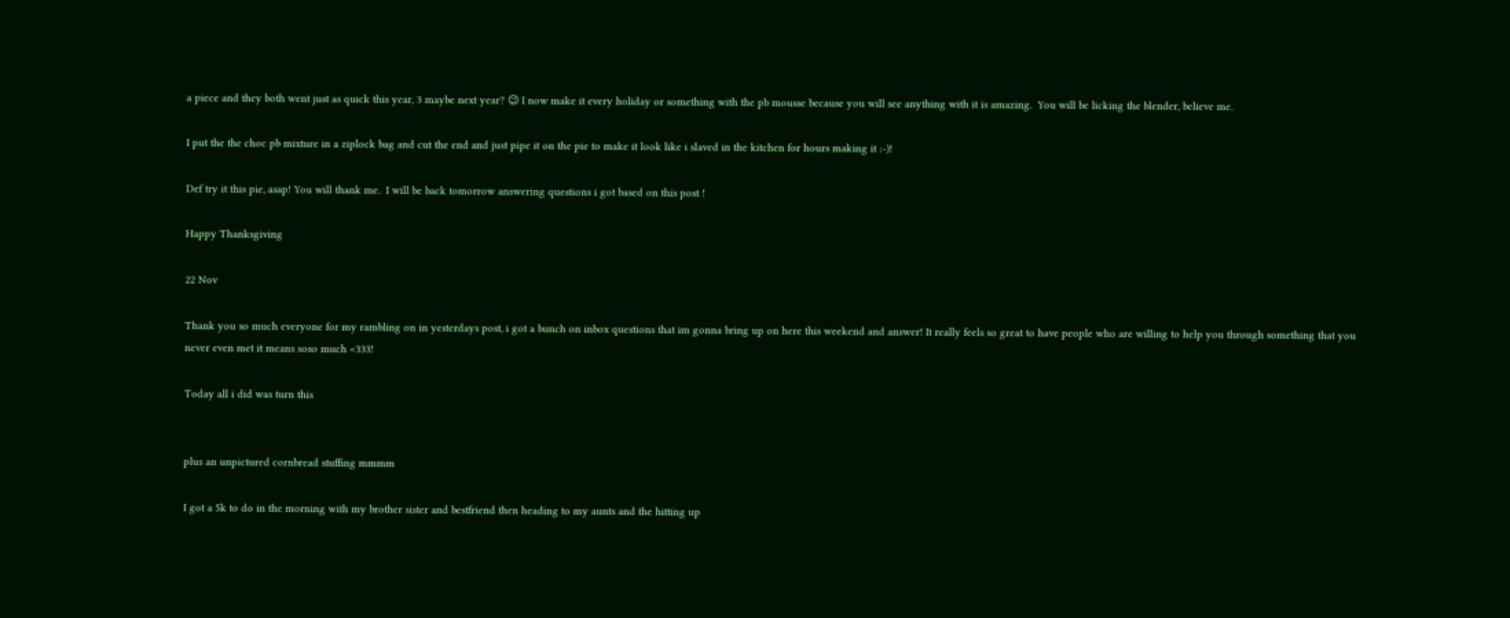a piece and they both went just as quick this year, 3 maybe next year? 😉 I now make it every holiday or something with the pb mousse because you will see anything with it is amazing.  You will be licking the blender, believe me.

I put the the choc pb mixture in a ziplock bag and cut the end and just pipe it on the pie to make it look like i slaved in the kitchen for hours making it :-)!

Def try it this pie, asap! You will thank me.  I will be back tomorrow answering questions i got based on this post !

Happy Thanksgiving

22 Nov

Thank you so much everyone for my rambling on in yesterdays post, i got a bunch on inbox questions that im gonna bring up on here this weekend and answer! It really feels so great to have people who are willing to help you through something that you never even met it means soso much <333!

Today all i did was turn this


plus an unpictured cornbread stuffing mmmm

I got a 5k to do in the morning with my brother sister and bestfriend then heading to my aunts and the hitting up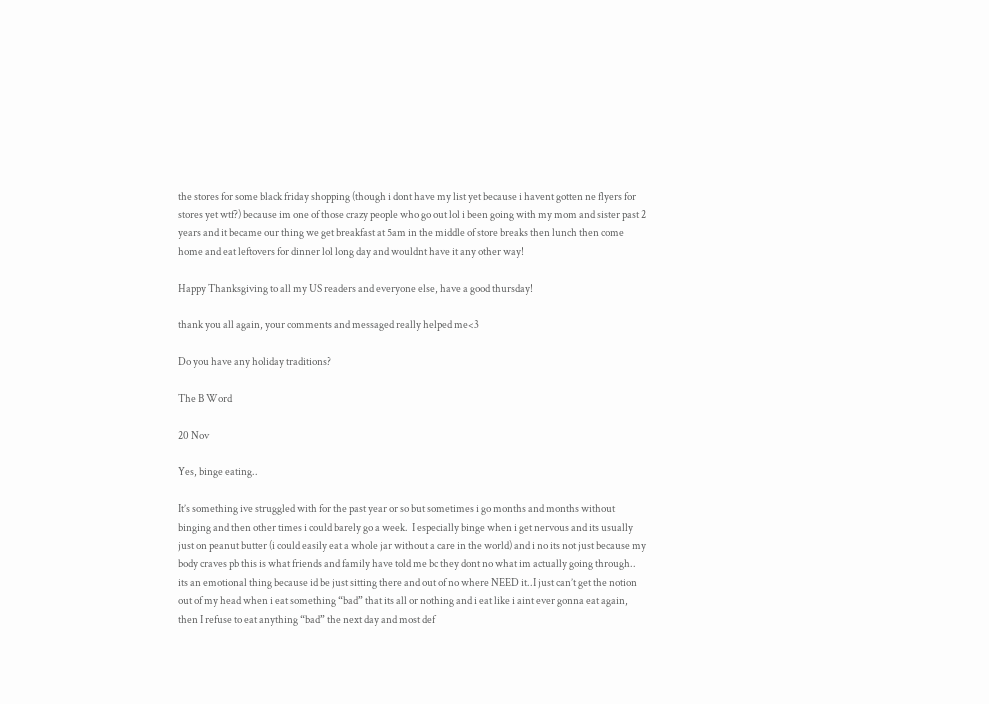the stores for some black friday shopping (though i dont have my list yet because i havent gotten ne flyers for stores yet wtf?) because im one of those crazy people who go out lol i been going with my mom and sister past 2 years and it became our thing we get breakfast at 5am in the middle of store breaks then lunch then come home and eat leftovers for dinner lol long day and wouldnt have it any other way!

Happy Thanksgiving to all my US readers and everyone else, have a good thursday!

thank you all again, your comments and messaged really helped me<3

Do you have any holiday traditions?

The B Word

20 Nov

Yes, binge eating..

It’s something ive struggled with for the past year or so but sometimes i go months and months without binging and then other times i could barely go a week.  I especially binge when i get nervous and its usually just on peanut butter (i could easily eat a whole jar without a care in the world) and i no its not just because my body craves pb this is what friends and family have told me bc they dont no what im actually going through.. its an emotional thing because id be just sitting there and out of no where NEED it..I just can’t get the notion out of my head when i eat something “bad” that its all or nothing and i eat like i aint ever gonna eat again, then I refuse to eat anything “bad” the next day and most def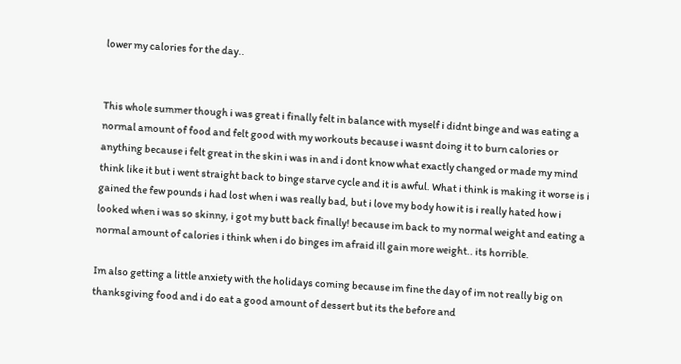lower my calories for the day..


This whole summer though i was great i finally felt in balance with myself i didnt binge and was eating a normal amount of food and felt good with my workouts because i wasnt doing it to burn calories or anything because i felt great in the skin i was in and i dont know what exactly changed or made my mind think like it but i went straight back to binge starve cycle and it is awful. What i think is making it worse is i gained the few pounds i had lost when i was really bad, but i love my body how it is i really hated how i looked when i was so skinny, i got my butt back finally! because im back to my normal weight and eating a normal amount of calories i think when i do binges im afraid ill gain more weight.. its horrible.

Im also getting a little anxiety with the holidays coming because im fine the day of im not really big on thanksgiving food and i do eat a good amount of dessert but its the before and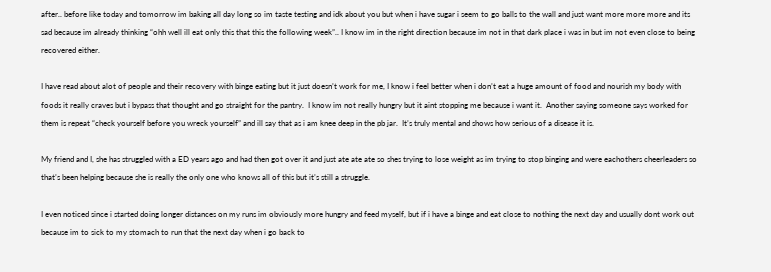after.. before like today and tomorrow im baking all day long so im taste testing and idk about you but when i have sugar i seem to go balls to the wall and just want more more more and its sad because im already thinking “ohh well ill eat only this that this the following week”.. I know im in the right direction because im not in that dark place i was in but im not even close to being recovered either.

I have read about alot of people and their recovery with binge eating but it just doesn’t work for me, I know i feel better when i don’t eat a huge amount of food and nourish my body with foods it really craves but i bypass that thought and go straight for the pantry.  I know im not really hungry but it aint stopping me because i want it.  Another saying someone says worked for them is repeat “check yourself before you wreck yourself” and ill say that as i am knee deep in the pb jar.  It’s truly mental and shows how serious of a disease it is.

My friend and I, she has struggled with a ED years ago and had then got over it and just ate ate ate so shes trying to lose weight as im trying to stop binging and were eachothers cheerleaders so that’s been helping because she is really the only one who knows all of this but it’s still a struggle.

I even noticed since i started doing longer distances on my runs im obviously more hungry and feed myself, but if i have a binge and eat close to nothing the next day and usually dont work out because im to sick to my stomach to run that the next day when i go back to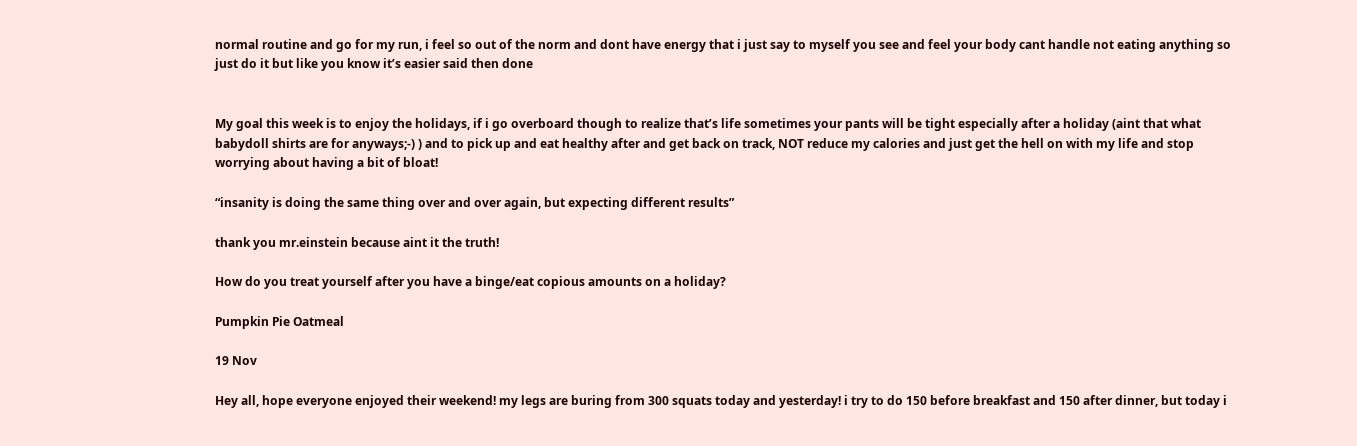normal routine and go for my run, i feel so out of the norm and dont have energy that i just say to myself you see and feel your body cant handle not eating anything so just do it but like you know it’s easier said then done


My goal this week is to enjoy the holidays, if i go overboard though to realize that’s life sometimes your pants will be tight especially after a holiday (aint that what babydoll shirts are for anyways;-) ) and to pick up and eat healthy after and get back on track, NOT reduce my calories and just get the hell on with my life and stop worrying about having a bit of bloat!

“insanity is doing the same thing over and over again, but expecting different results”

thank you mr.einstein because aint it the truth!

How do you treat yourself after you have a binge/eat copious amounts on a holiday?

Pumpkin Pie Oatmeal

19 Nov

Hey all, hope everyone enjoyed their weekend! my legs are buring from 300 squats today and yesterday! i try to do 150 before breakfast and 150 after dinner, but today i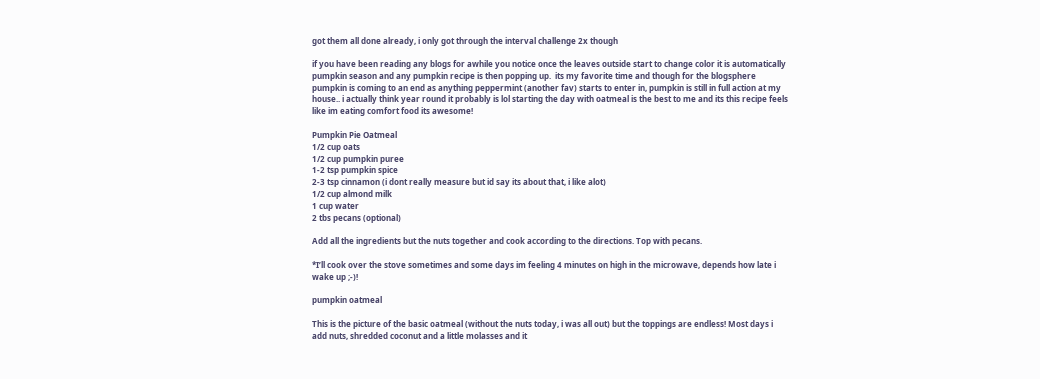got them all done already, i only got through the interval challenge 2x though

if you have been reading any blogs for awhile you notice once the leaves outside start to change color it is automatically pumpkin season and any pumpkin recipe is then popping up.  its my favorite time and though for the blogsphere pumpkin is coming to an end as anything peppermint (another fav) starts to enter in, pumpkin is still in full action at my house.. i actually think year round it probably is lol starting the day with oatmeal is the best to me and its this recipe feels like im eating comfort food its awesome!

Pumpkin Pie Oatmeal
1/2 cup oats
1/2 cup pumpkin puree
1-2 tsp pumpkin spice
2-3 tsp cinnamon (i dont really measure but id say its about that, i like alot)
1/2 cup almond milk
1 cup water
2 tbs pecans (optional)

Add all the ingredients but the nuts together and cook according to the directions. Top with pecans.

*I’ll cook over the stove sometimes and some days im feeling 4 minutes on high in the microwave, depends how late i wake up ;-)!

pumpkin oatmeal

This is the picture of the basic oatmeal (without the nuts today, i was all out) but the toppings are endless! Most days i add nuts, shredded coconut and a little molasses and it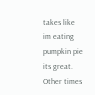takes like im eating pumpkin pie its great.  Other times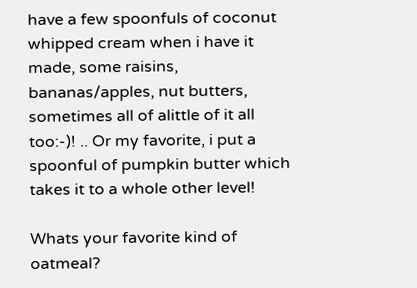have a few spoonfuls of coconut whipped cream when i have it made, some raisins, bananas/apples, nut butters, sometimes all of alittle of it all too:-)! .. Or my favorite, i put a spoonful of pumpkin butter which takes it to a whole other level!

Whats your favorite kind of oatmeal?